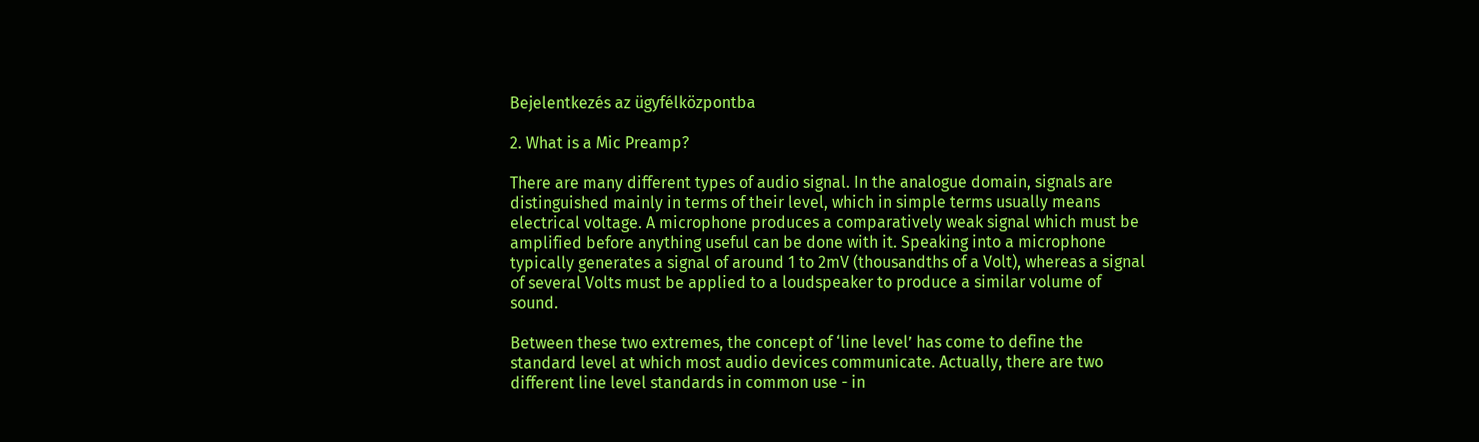Bejelentkezés az ügyfélközpontba

2. What is a Mic Preamp?

There are many different types of audio signal. In the analogue domain, signals are distinguished mainly in terms of their level, which in simple terms usually means electrical voltage. A microphone produces a comparatively weak signal which must be amplified before anything useful can be done with it. Speaking into a microphone typically generates a signal of around 1 to 2mV (thousandths of a Volt), whereas a signal of several Volts must be applied to a loudspeaker to produce a similar volume of sound.

Between these two extremes, the concept of ‘line level’ has come to define the standard level at which most audio devices communicate. Actually, there are two different line level standards in common use - in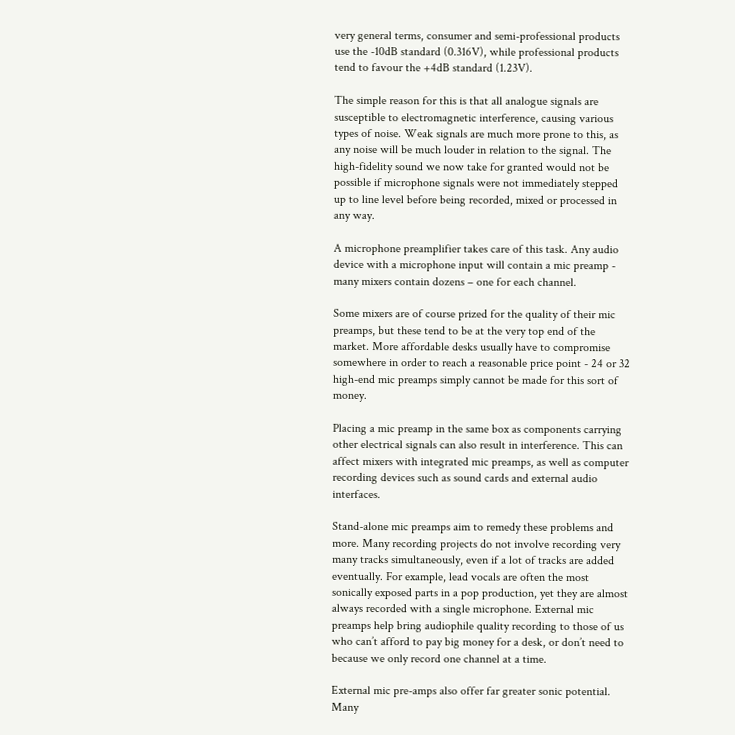very general terms, consumer and semi-professional products use the -10dB standard (0.316V), while professional products tend to favour the +4dB standard (1.23V).

The simple reason for this is that all analogue signals are susceptible to electromagnetic interference, causing various types of noise. Weak signals are much more prone to this, as any noise will be much louder in relation to the signal. The high-fidelity sound we now take for granted would not be possible if microphone signals were not immediately stepped up to line level before being recorded, mixed or processed in any way.

A microphone preamplifier takes care of this task. Any audio device with a microphone input will contain a mic preamp - many mixers contain dozens – one for each channel.

Some mixers are of course prized for the quality of their mic preamps, but these tend to be at the very top end of the market. More affordable desks usually have to compromise somewhere in order to reach a reasonable price point - 24 or 32 high-end mic preamps simply cannot be made for this sort of money.

Placing a mic preamp in the same box as components carrying other electrical signals can also result in interference. This can affect mixers with integrated mic preamps, as well as computer recording devices such as sound cards and external audio interfaces.

Stand-alone mic preamps aim to remedy these problems and more. Many recording projects do not involve recording very many tracks simultaneously, even if a lot of tracks are added eventually. For example, lead vocals are often the most sonically exposed parts in a pop production, yet they are almost always recorded with a single microphone. External mic preamps help bring audiophile quality recording to those of us who can’t afford to pay big money for a desk, or don’t need to because we only record one channel at a time.

External mic pre-amps also offer far greater sonic potential. Many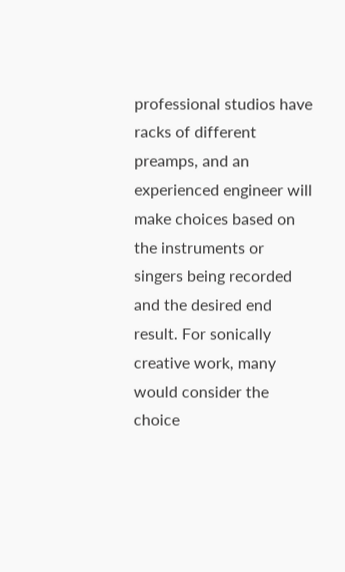professional studios have racks of different preamps, and an experienced engineer will make choices based on the instruments or singers being recorded and the desired end result. For sonically creative work, many would consider the choice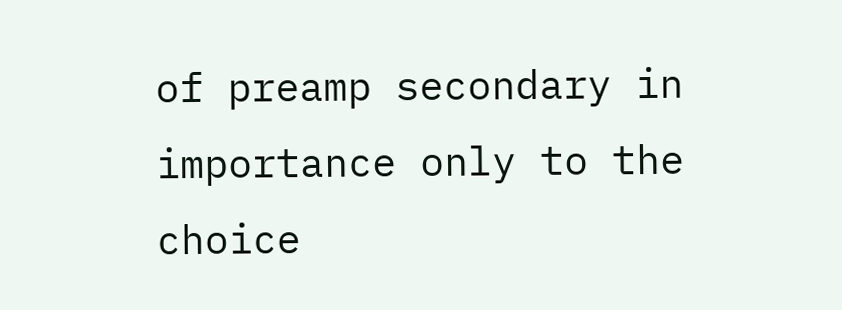of preamp secondary in importance only to the choice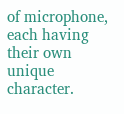of microphone, each having their own unique character.